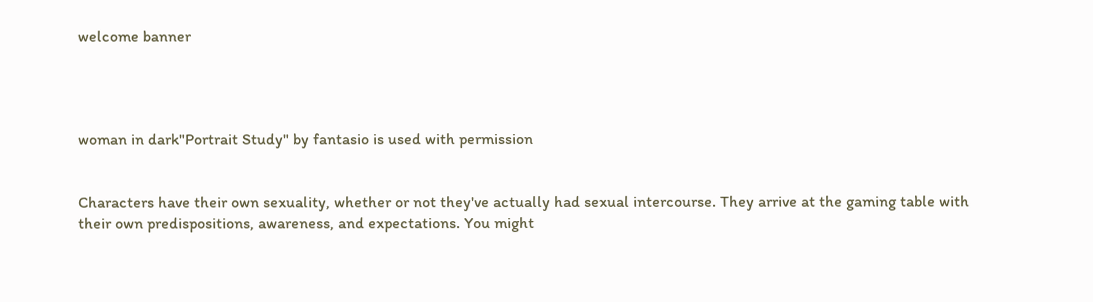welcome banner




woman in dark"Portrait Study" by fantasio is used with permission


Characters have their own sexuality, whether or not they've actually had sexual intercourse. They arrive at the gaming table with their own predispositions, awareness, and expectations. You might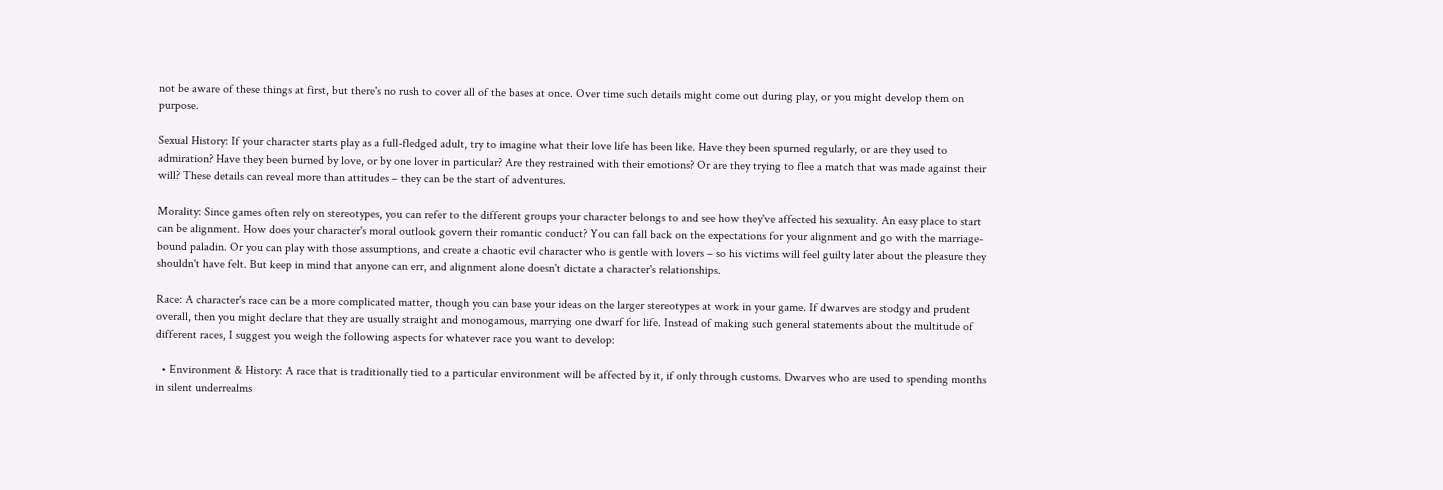not be aware of these things at first, but there's no rush to cover all of the bases at once. Over time such details might come out during play, or you might develop them on purpose.

Sexual History: If your character starts play as a full-fledged adult, try to imagine what their love life has been like. Have they been spurned regularly, or are they used to admiration? Have they been burned by love, or by one lover in particular? Are they restrained with their emotions? Or are they trying to flee a match that was made against their will? These details can reveal more than attitudes – they can be the start of adventures.

Morality: Since games often rely on stereotypes, you can refer to the different groups your character belongs to and see how they've affected his sexuality. An easy place to start can be alignment. How does your character's moral outlook govern their romantic conduct? You can fall back on the expectations for your alignment and go with the marriage-bound paladin. Or you can play with those assumptions, and create a chaotic evil character who is gentle with lovers – so his victims will feel guilty later about the pleasure they shouldn't have felt. But keep in mind that anyone can err, and alignment alone doesn't dictate a character's relationships.

Race: A character's race can be a more complicated matter, though you can base your ideas on the larger stereotypes at work in your game. If dwarves are stodgy and prudent overall, then you might declare that they are usually straight and monogamous, marrying one dwarf for life. Instead of making such general statements about the multitude of different races, I suggest you weigh the following aspects for whatever race you want to develop:

  • Environment & History: A race that is traditionally tied to a particular environment will be affected by it, if only through customs. Dwarves who are used to spending months in silent underrealms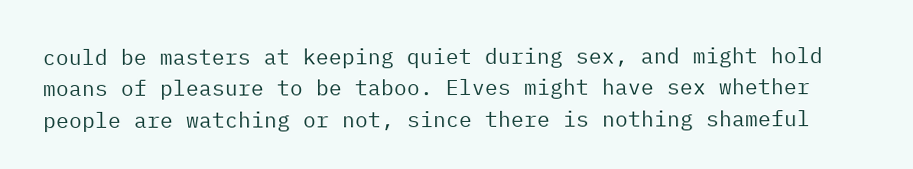could be masters at keeping quiet during sex, and might hold moans of pleasure to be taboo. Elves might have sex whether people are watching or not, since there is nothing shameful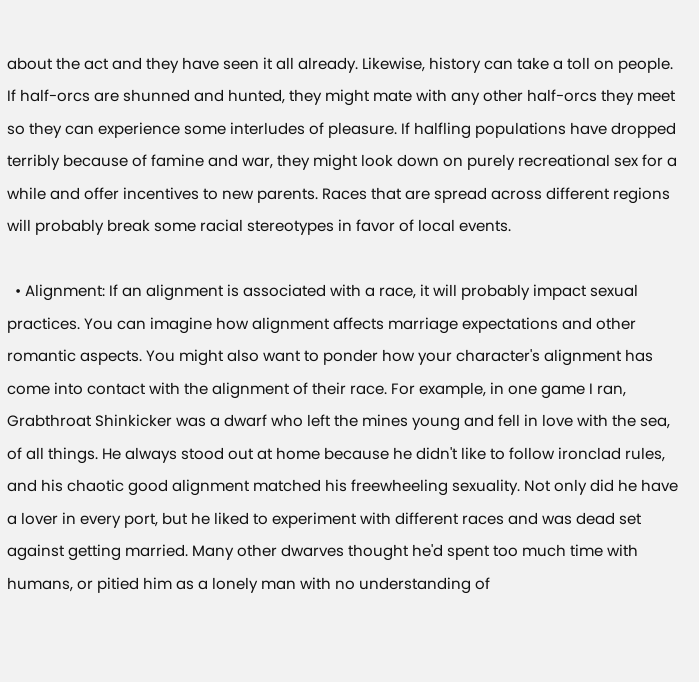about the act and they have seen it all already. Likewise, history can take a toll on people. If half-orcs are shunned and hunted, they might mate with any other half-orcs they meet so they can experience some interludes of pleasure. If halfling populations have dropped terribly because of famine and war, they might look down on purely recreational sex for a while and offer incentives to new parents. Races that are spread across different regions will probably break some racial stereotypes in favor of local events.

  • Alignment: If an alignment is associated with a race, it will probably impact sexual practices. You can imagine how alignment affects marriage expectations and other romantic aspects. You might also want to ponder how your character's alignment has come into contact with the alignment of their race. For example, in one game I ran, Grabthroat Shinkicker was a dwarf who left the mines young and fell in love with the sea, of all things. He always stood out at home because he didn't like to follow ironclad rules, and his chaotic good alignment matched his freewheeling sexuality. Not only did he have a lover in every port, but he liked to experiment with different races and was dead set against getting married. Many other dwarves thought he'd spent too much time with humans, or pitied him as a lonely man with no understanding of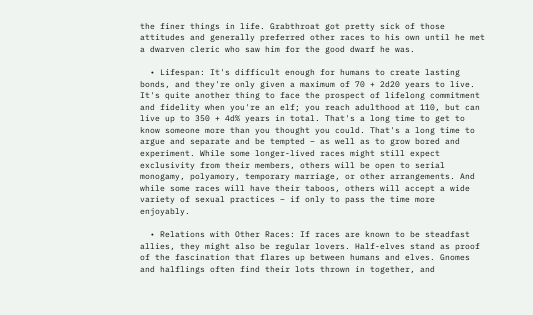the finer things in life. Grabthroat got pretty sick of those attitudes and generally preferred other races to his own until he met a dwarven cleric who saw him for the good dwarf he was.

  • Lifespan: It's difficult enough for humans to create lasting bonds, and they're only given a maximum of 70 + 2d20 years to live. It's quite another thing to face the prospect of lifelong commitment and fidelity when you're an elf; you reach adulthood at 110, but can live up to 350 + 4d% years in total. That's a long time to get to know someone more than you thought you could. That's a long time to argue and separate and be tempted – as well as to grow bored and experiment. While some longer-lived races might still expect exclusivity from their members, others will be open to serial monogamy, polyamory, temporary marriage, or other arrangements. And while some races will have their taboos, others will accept a wide variety of sexual practices – if only to pass the time more enjoyably.

  • Relations with Other Races: If races are known to be steadfast allies, they might also be regular lovers. Half-elves stand as proof of the fascination that flares up between humans and elves. Gnomes and halflings often find their lots thrown in together, and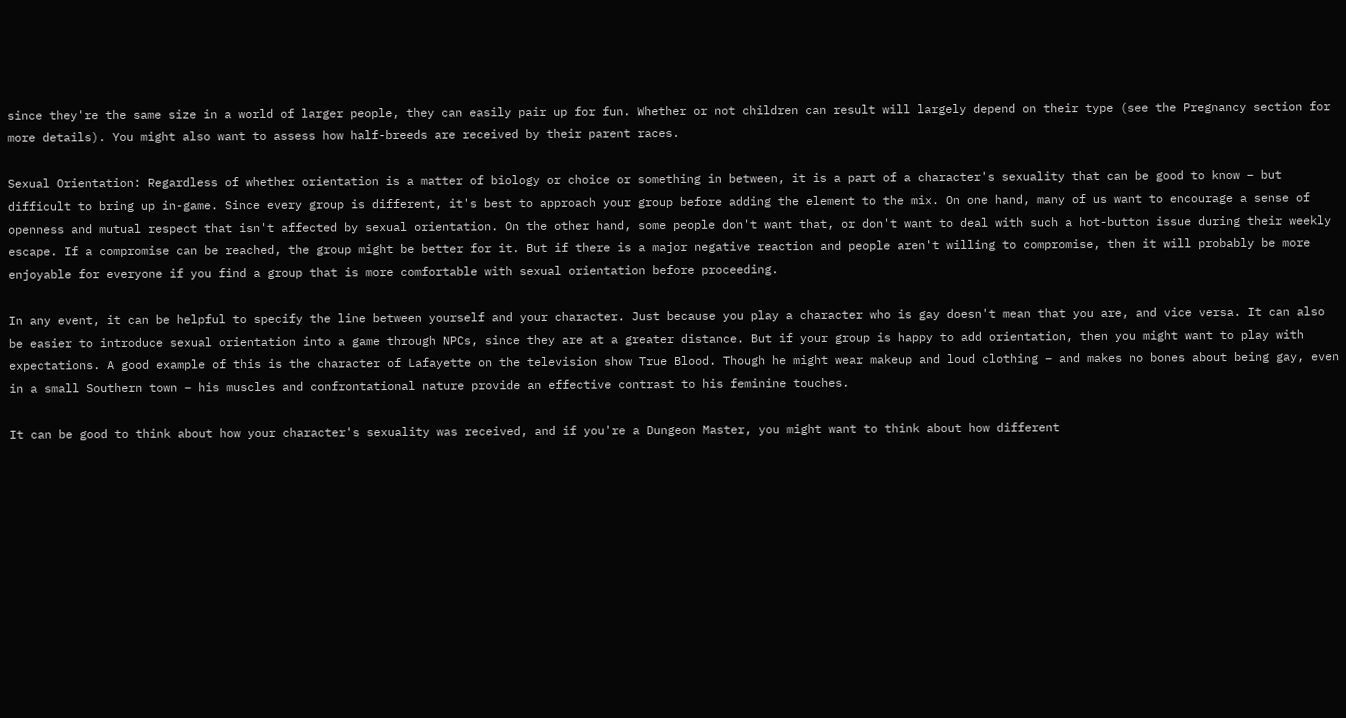since they're the same size in a world of larger people, they can easily pair up for fun. Whether or not children can result will largely depend on their type (see the Pregnancy section for more details). You might also want to assess how half-breeds are received by their parent races.

Sexual Orientation: Regardless of whether orientation is a matter of biology or choice or something in between, it is a part of a character's sexuality that can be good to know – but difficult to bring up in-game. Since every group is different, it's best to approach your group before adding the element to the mix. On one hand, many of us want to encourage a sense of openness and mutual respect that isn't affected by sexual orientation. On the other hand, some people don't want that, or don't want to deal with such a hot-button issue during their weekly escape. If a compromise can be reached, the group might be better for it. But if there is a major negative reaction and people aren't willing to compromise, then it will probably be more enjoyable for everyone if you find a group that is more comfortable with sexual orientation before proceeding.

In any event, it can be helpful to specify the line between yourself and your character. Just because you play a character who is gay doesn't mean that you are, and vice versa. It can also be easier to introduce sexual orientation into a game through NPCs, since they are at a greater distance. But if your group is happy to add orientation, then you might want to play with expectations. A good example of this is the character of Lafayette on the television show True Blood. Though he might wear makeup and loud clothing – and makes no bones about being gay, even in a small Southern town – his muscles and confrontational nature provide an effective contrast to his feminine touches.

It can be good to think about how your character's sexuality was received, and if you're a Dungeon Master, you might want to think about how different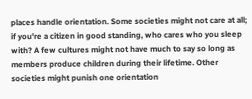places handle orientation. Some societies might not care at all; if you're a citizen in good standing, who cares who you sleep with? A few cultures might not have much to say so long as members produce children during their lifetime. Other societies might punish one orientation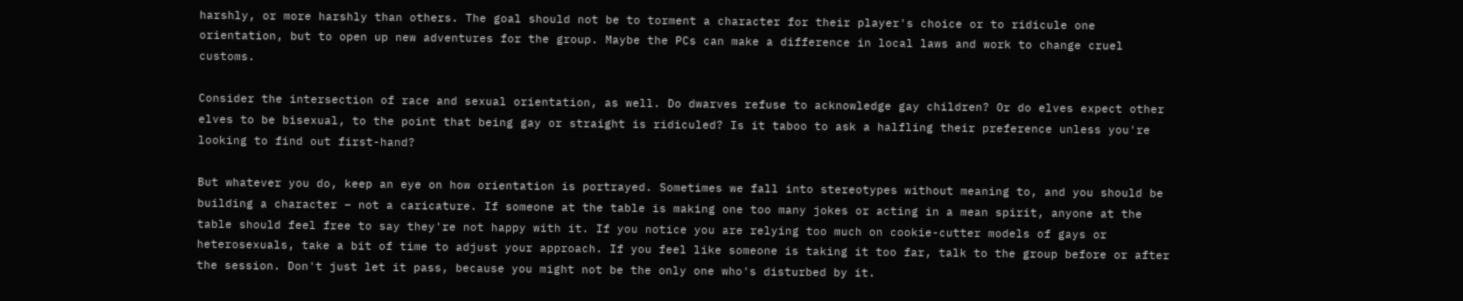harshly, or more harshly than others. The goal should not be to torment a character for their player's choice or to ridicule one orientation, but to open up new adventures for the group. Maybe the PCs can make a difference in local laws and work to change cruel customs.

Consider the intersection of race and sexual orientation, as well. Do dwarves refuse to acknowledge gay children? Or do elves expect other elves to be bisexual, to the point that being gay or straight is ridiculed? Is it taboo to ask a halfling their preference unless you're looking to find out first-hand?

But whatever you do, keep an eye on how orientation is portrayed. Sometimes we fall into stereotypes without meaning to, and you should be building a character – not a caricature. If someone at the table is making one too many jokes or acting in a mean spirit, anyone at the table should feel free to say they're not happy with it. If you notice you are relying too much on cookie-cutter models of gays or heterosexuals, take a bit of time to adjust your approach. If you feel like someone is taking it too far, talk to the group before or after the session. Don't just let it pass, because you might not be the only one who's disturbed by it.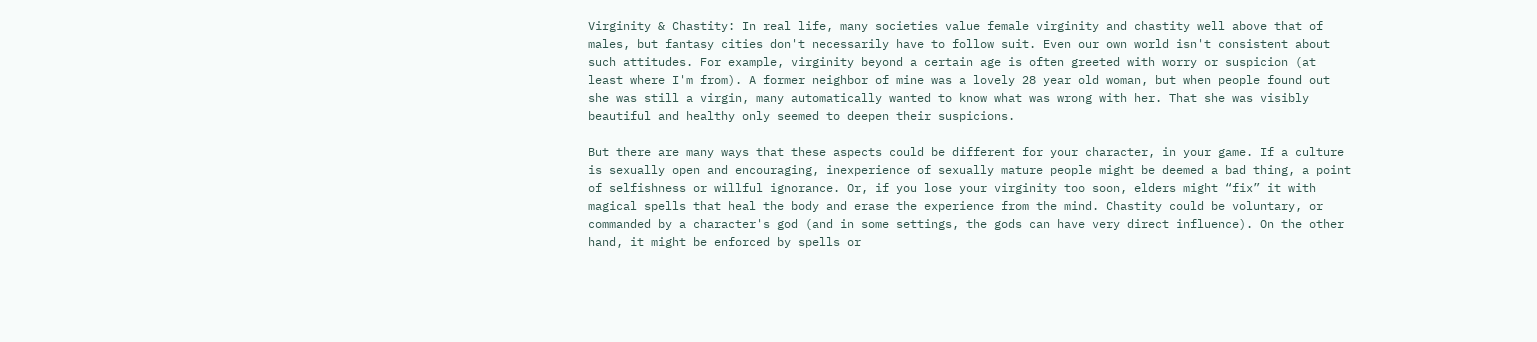Virginity & Chastity: In real life, many societies value female virginity and chastity well above that of males, but fantasy cities don't necessarily have to follow suit. Even our own world isn't consistent about such attitudes. For example, virginity beyond a certain age is often greeted with worry or suspicion (at least where I'm from). A former neighbor of mine was a lovely 28 year old woman, but when people found out she was still a virgin, many automatically wanted to know what was wrong with her. That she was visibly beautiful and healthy only seemed to deepen their suspicions.

But there are many ways that these aspects could be different for your character, in your game. If a culture is sexually open and encouraging, inexperience of sexually mature people might be deemed a bad thing, a point of selfishness or willful ignorance. Or, if you lose your virginity too soon, elders might “fix” it with magical spells that heal the body and erase the experience from the mind. Chastity could be voluntary, or commanded by a character's god (and in some settings, the gods can have very direct influence). On the other hand, it might be enforced by spells or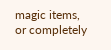magic items, or completely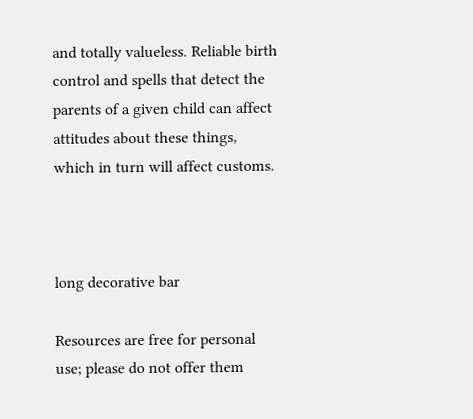and totally valueless. Reliable birth control and spells that detect the parents of a given child can affect attitudes about these things, which in turn will affect customs.



long decorative bar

Resources are free for personal use; please do not offer them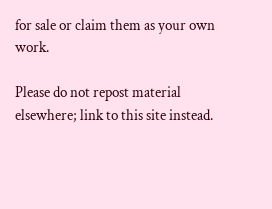for sale or claim them as your own work.

Please do not repost material elsewhere; link to this site instead.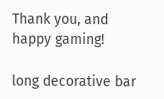Thank you, and happy gaming!

long decorative bar